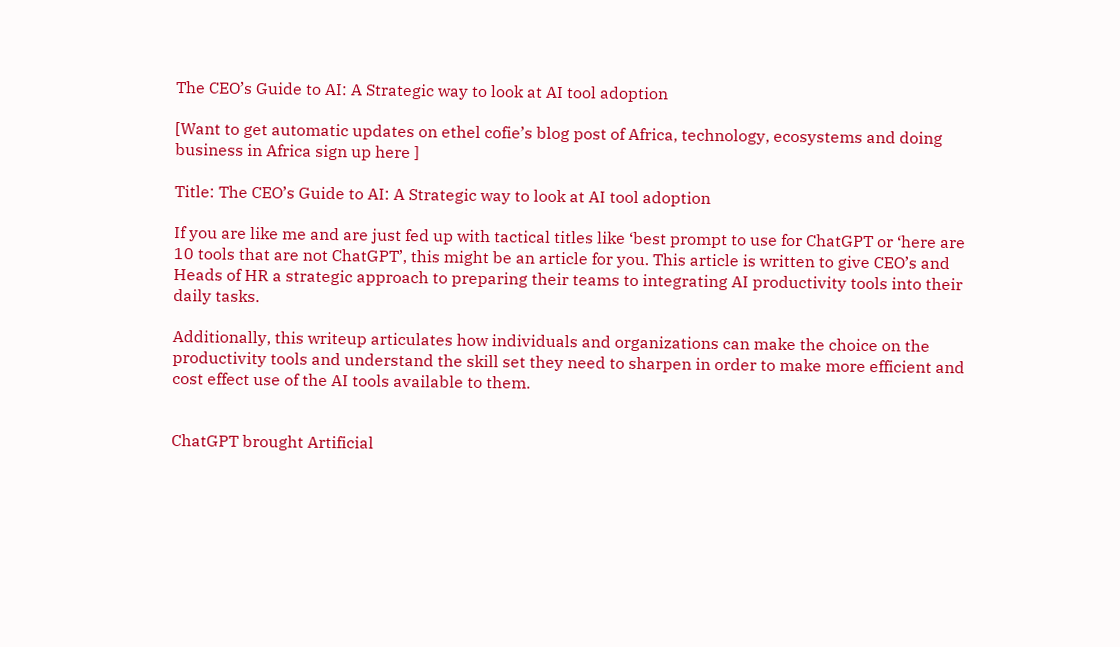The CEO’s Guide to AI: A Strategic way to look at AI tool adoption

[Want to get automatic updates on ethel cofie’s blog post of Africa, technology, ecosystems and doing business in Africa sign up here ]

Title: The CEO’s Guide to AI: A Strategic way to look at AI tool adoption

If you are like me and are just fed up with tactical titles like ‘best prompt to use for ChatGPT or ‘here are 10 tools that are not ChatGPT’, this might be an article for you. This article is written to give CEO’s and Heads of HR a strategic approach to preparing their teams to integrating AI productivity tools into their daily tasks.

Additionally, this writeup articulates how individuals and organizations can make the choice on the productivity tools and understand the skill set they need to sharpen in order to make more efficient and cost effect use of the AI tools available to them.


ChatGPT brought Artificial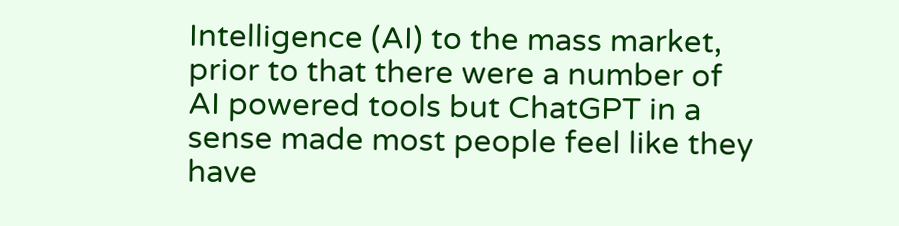Intelligence (AI) to the mass market, prior to that there were a number of AI powered tools but ChatGPT in a sense made most people feel like they have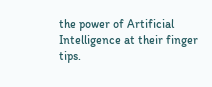the power of Artificial Intelligence at their finger tips.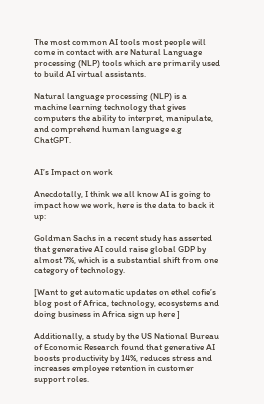The most common AI tools most people will come in contact with are Natural Language processing (NLP) tools which are primarily used to build AI virtual assistants.

Natural language processing (NLP) is a machine learning technology that gives computers the ability to interpret, manipulate, and comprehend human language e.g ChatGPT.


AI’s Impact on work

Anecdotally, I think we all know AI is going to impact how we work, here is the data to back it up:

Goldman Sachs in a recent study has asserted that generative AI could raise global GDP by almost 7%, which is a substantial shift from one category of technology.

[Want to get automatic updates on ethel cofie’s blog post of Africa, technology, ecosystems and doing business in Africa sign up here ]

Additionally, a study by the US National Bureau of Economic Research found that generative AI boosts productivity by 14%, reduces stress and increases employee retention in customer support roles.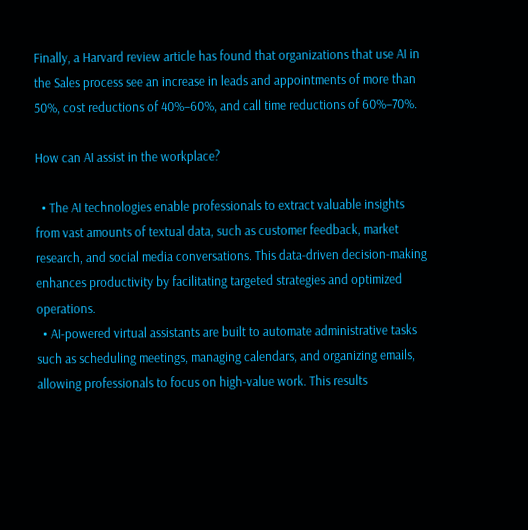Finally, a Harvard review article has found that organizations that use AI in the Sales process see an increase in leads and appointments of more than 50%, cost reductions of 40%–60%, and call time reductions of 60%–70%.

How can AI assist in the workplace?

  • The AI technologies enable professionals to extract valuable insights from vast amounts of textual data, such as customer feedback, market research, and social media conversations. This data-driven decision-making enhances productivity by facilitating targeted strategies and optimized operations.
  • AI-powered virtual assistants are built to automate administrative tasks such as scheduling meetings, managing calendars, and organizing emails, allowing professionals to focus on high-value work. This results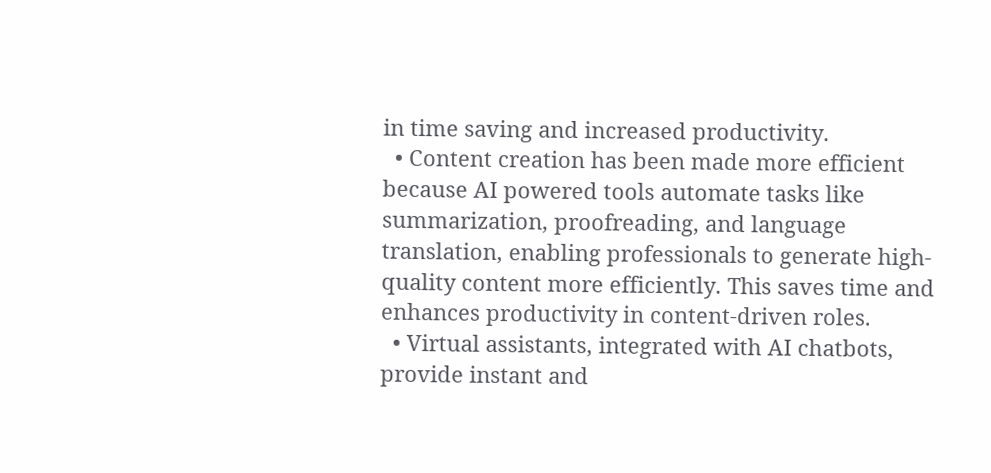in time saving and increased productivity.
  • Content creation has been made more efficient because AI powered tools automate tasks like summarization, proofreading, and language translation, enabling professionals to generate high-quality content more efficiently. This saves time and enhances productivity in content-driven roles.
  • Virtual assistants, integrated with AI chatbots, provide instant and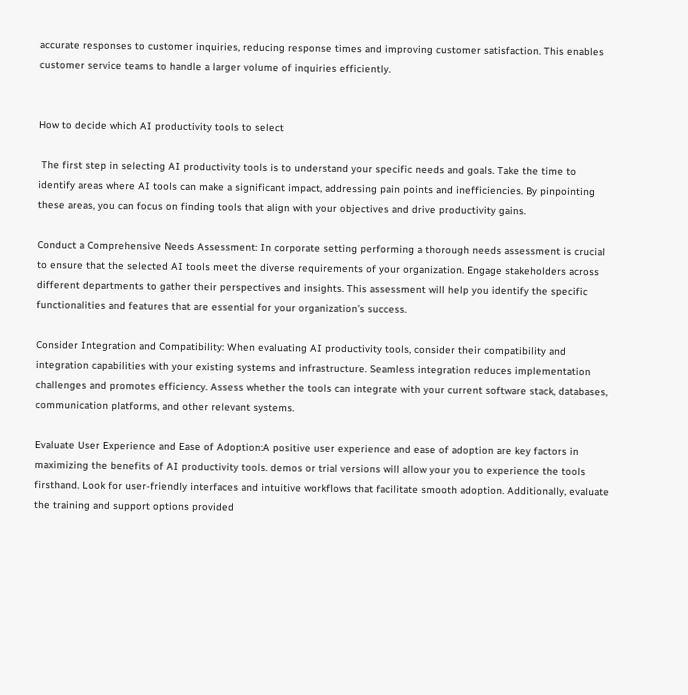accurate responses to customer inquiries, reducing response times and improving customer satisfaction. This enables customer service teams to handle a larger volume of inquiries efficiently.


How to decide which AI productivity tools to select

 The first step in selecting AI productivity tools is to understand your specific needs and goals. Take the time to identify areas where AI tools can make a significant impact, addressing pain points and inefficiencies. By pinpointing these areas, you can focus on finding tools that align with your objectives and drive productivity gains.

Conduct a Comprehensive Needs Assessment: In corporate setting performing a thorough needs assessment is crucial to ensure that the selected AI tools meet the diverse requirements of your organization. Engage stakeholders across different departments to gather their perspectives and insights. This assessment will help you identify the specific functionalities and features that are essential for your organization’s success.

Consider Integration and Compatibility: When evaluating AI productivity tools, consider their compatibility and integration capabilities with your existing systems and infrastructure. Seamless integration reduces implementation challenges and promotes efficiency. Assess whether the tools can integrate with your current software stack, databases, communication platforms, and other relevant systems.

Evaluate User Experience and Ease of Adoption:A positive user experience and ease of adoption are key factors in maximizing the benefits of AI productivity tools. demos or trial versions will allow your you to experience the tools firsthand. Look for user-friendly interfaces and intuitive workflows that facilitate smooth adoption. Additionally, evaluate the training and support options provided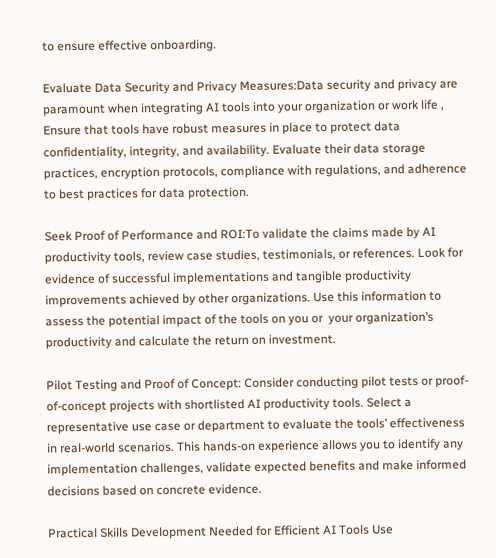to ensure effective onboarding.

Evaluate Data Security and Privacy Measures:Data security and privacy are paramount when integrating AI tools into your organization or work life ,  Ensure that tools have robust measures in place to protect data confidentiality, integrity, and availability. Evaluate their data storage practices, encryption protocols, compliance with regulations, and adherence to best practices for data protection.

Seek Proof of Performance and ROI:To validate the claims made by AI productivity tools, review case studies, testimonials, or references. Look for evidence of successful implementations and tangible productivity improvements achieved by other organizations. Use this information to assess the potential impact of the tools on you or  your organization’s productivity and calculate the return on investment.

Pilot Testing and Proof of Concept: Consider conducting pilot tests or proof-of-concept projects with shortlisted AI productivity tools. Select a representative use case or department to evaluate the tools’ effectiveness in real-world scenarios. This hands-on experience allows you to identify any implementation challenges, validate expected benefits and make informed decisions based on concrete evidence.

Practical Skills Development Needed for Efficient AI Tools Use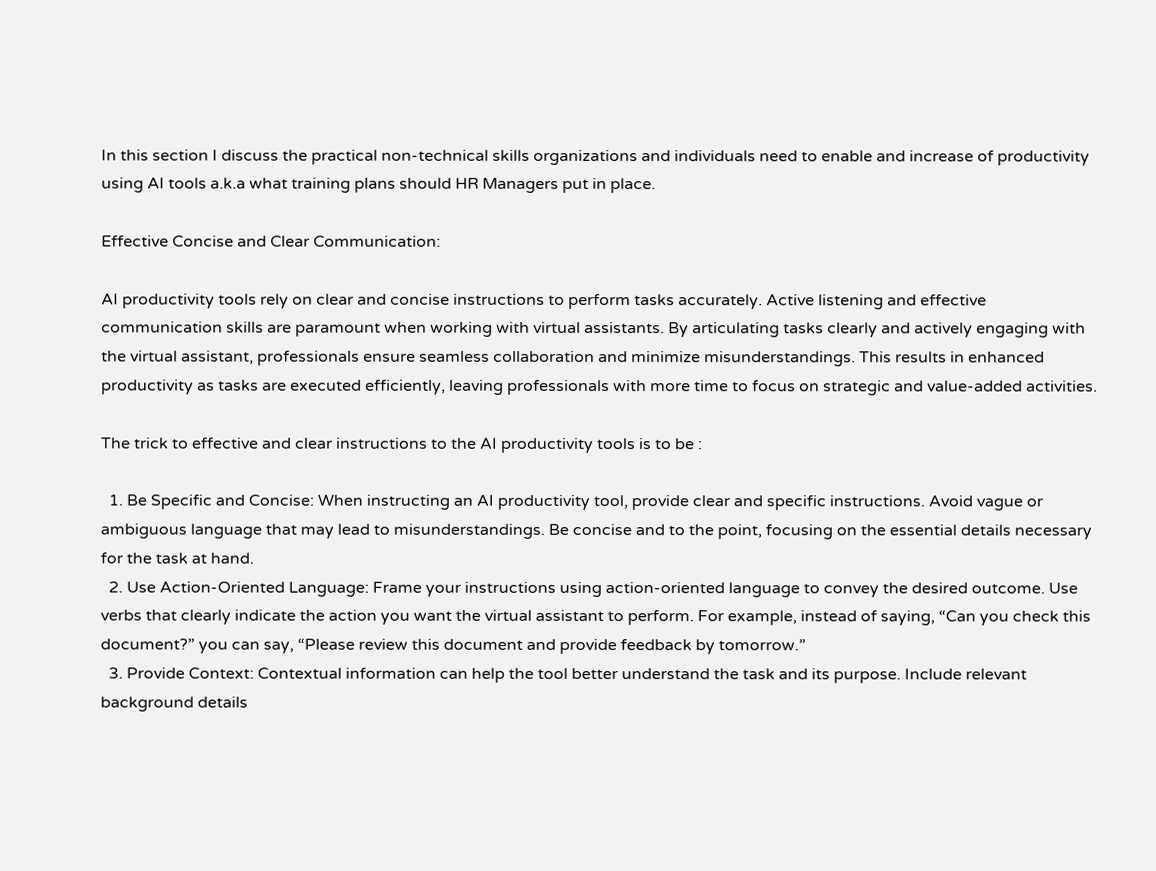In this section I discuss the practical non-technical skills organizations and individuals need to enable and increase of productivity using AI tools a.k.a what training plans should HR Managers put in place.

Effective Concise and Clear Communication:

AI productivity tools rely on clear and concise instructions to perform tasks accurately. Active listening and effective communication skills are paramount when working with virtual assistants. By articulating tasks clearly and actively engaging with the virtual assistant, professionals ensure seamless collaboration and minimize misunderstandings. This results in enhanced productivity as tasks are executed efficiently, leaving professionals with more time to focus on strategic and value-added activities.

The trick to effective and clear instructions to the AI productivity tools is to be :

  1. Be Specific and Concise: When instructing an AI productivity tool, provide clear and specific instructions. Avoid vague or ambiguous language that may lead to misunderstandings. Be concise and to the point, focusing on the essential details necessary for the task at hand.
  2. Use Action-Oriented Language: Frame your instructions using action-oriented language to convey the desired outcome. Use verbs that clearly indicate the action you want the virtual assistant to perform. For example, instead of saying, “Can you check this document?” you can say, “Please review this document and provide feedback by tomorrow.”
  3. Provide Context: Contextual information can help the tool better understand the task and its purpose. Include relevant background details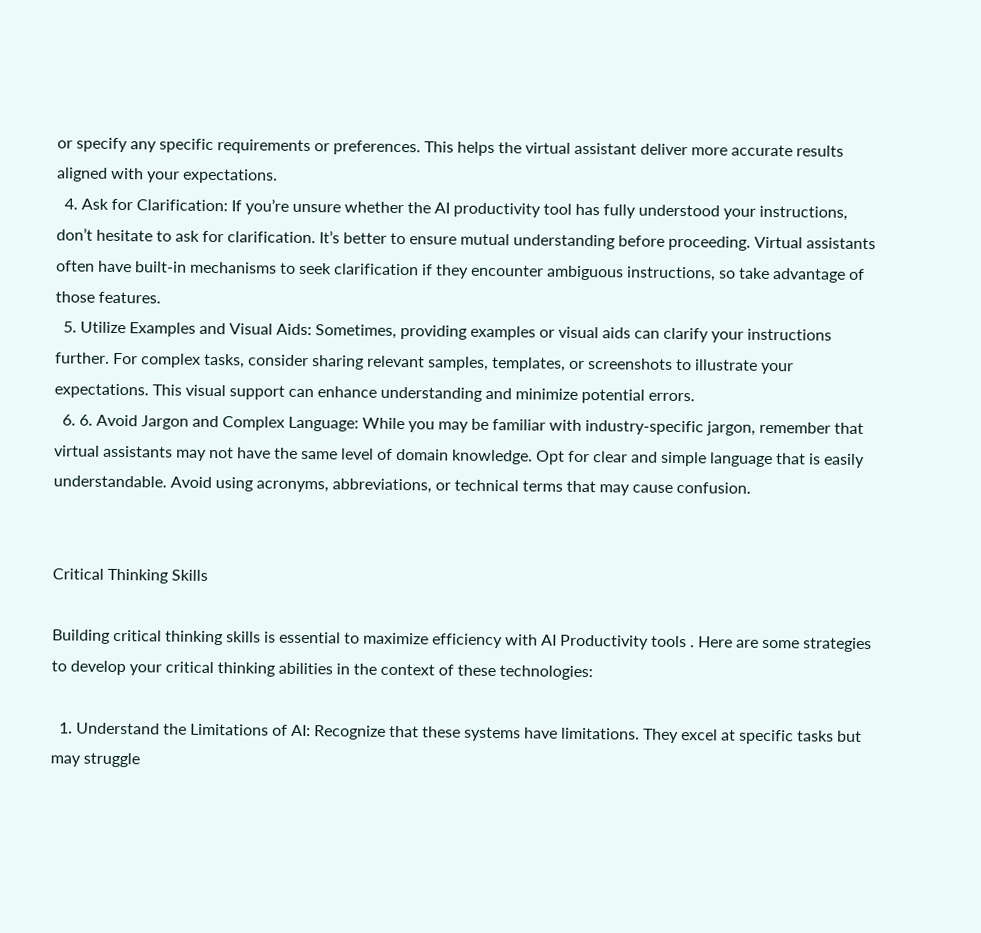or specify any specific requirements or preferences. This helps the virtual assistant deliver more accurate results aligned with your expectations.
  4. Ask for Clarification: If you’re unsure whether the AI productivity tool has fully understood your instructions, don’t hesitate to ask for clarification. It’s better to ensure mutual understanding before proceeding. Virtual assistants often have built-in mechanisms to seek clarification if they encounter ambiguous instructions, so take advantage of those features.
  5. Utilize Examples and Visual Aids: Sometimes, providing examples or visual aids can clarify your instructions further. For complex tasks, consider sharing relevant samples, templates, or screenshots to illustrate your expectations. This visual support can enhance understanding and minimize potential errors.
  6. 6. Avoid Jargon and Complex Language: While you may be familiar with industry-specific jargon, remember that virtual assistants may not have the same level of domain knowledge. Opt for clear and simple language that is easily understandable. Avoid using acronyms, abbreviations, or technical terms that may cause confusion.


Critical Thinking Skills

Building critical thinking skills is essential to maximize efficiency with AI Productivity tools . Here are some strategies to develop your critical thinking abilities in the context of these technologies:

  1. Understand the Limitations of AI: Recognize that these systems have limitations. They excel at specific tasks but may struggle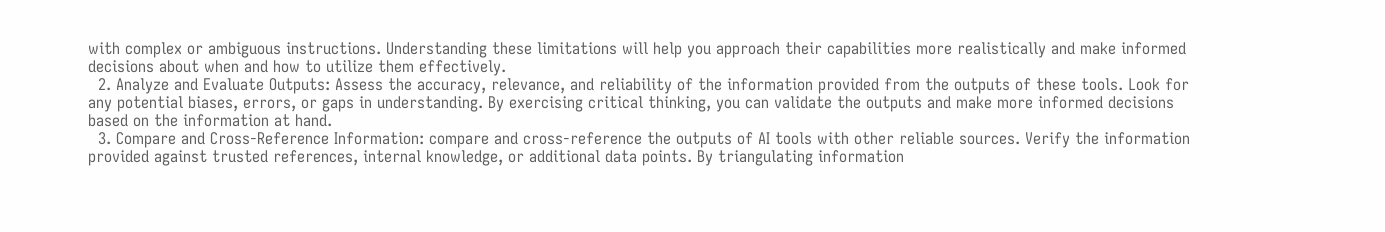with complex or ambiguous instructions. Understanding these limitations will help you approach their capabilities more realistically and make informed decisions about when and how to utilize them effectively.
  2. Analyze and Evaluate Outputs: Assess the accuracy, relevance, and reliability of the information provided from the outputs of these tools. Look for any potential biases, errors, or gaps in understanding. By exercising critical thinking, you can validate the outputs and make more informed decisions based on the information at hand.
  3. Compare and Cross-Reference Information: compare and cross-reference the outputs of AI tools with other reliable sources. Verify the information provided against trusted references, internal knowledge, or additional data points. By triangulating information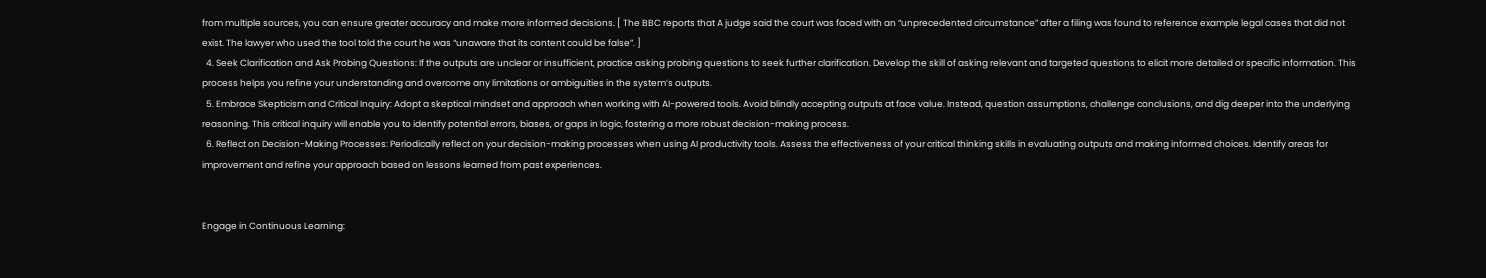from multiple sources, you can ensure greater accuracy and make more informed decisions. [ The BBC reports that A judge said the court was faced with an “unprecedented circumstance” after a filing was found to reference example legal cases that did not exist. The lawyer who used the tool told the court he was “unaware that its content could be false”. ]
  4. Seek Clarification and Ask Probing Questions: If the outputs are unclear or insufficient, practice asking probing questions to seek further clarification. Develop the skill of asking relevant and targeted questions to elicit more detailed or specific information. This process helps you refine your understanding and overcome any limitations or ambiguities in the system’s outputs.
  5. Embrace Skepticism and Critical Inquiry: Adopt a skeptical mindset and approach when working with AI-powered tools. Avoid blindly accepting outputs at face value. Instead, question assumptions, challenge conclusions, and dig deeper into the underlying reasoning. This critical inquiry will enable you to identify potential errors, biases, or gaps in logic, fostering a more robust decision-making process.
  6. Reflect on Decision-Making Processes: Periodically reflect on your decision-making processes when using AI productivity tools. Assess the effectiveness of your critical thinking skills in evaluating outputs and making informed choices. Identify areas for improvement and refine your approach based on lessons learned from past experiences.


Engage in Continuous Learning: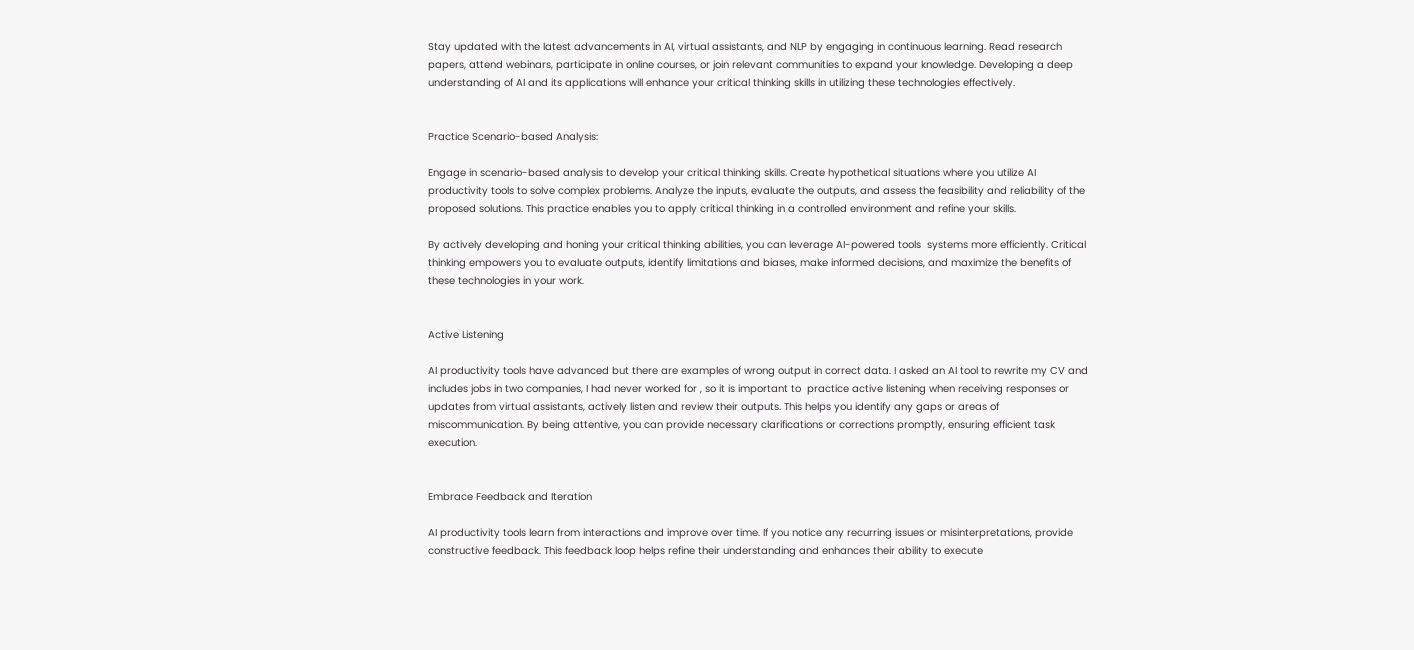Stay updated with the latest advancements in AI, virtual assistants, and NLP by engaging in continuous learning. Read research papers, attend webinars, participate in online courses, or join relevant communities to expand your knowledge. Developing a deep understanding of AI and its applications will enhance your critical thinking skills in utilizing these technologies effectively.


Practice Scenario-based Analysis:

Engage in scenario-based analysis to develop your critical thinking skills. Create hypothetical situations where you utilize AI productivity tools to solve complex problems. Analyze the inputs, evaluate the outputs, and assess the feasibility and reliability of the proposed solutions. This practice enables you to apply critical thinking in a controlled environment and refine your skills.

By actively developing and honing your critical thinking abilities, you can leverage AI-powered tools  systems more efficiently. Critical thinking empowers you to evaluate outputs, identify limitations and biases, make informed decisions, and maximize the benefits of these technologies in your work.


Active Listening

AI productivity tools have advanced but there are examples of wrong output in correct data. I asked an AI tool to rewrite my CV and includes jobs in two companies, I had never worked for , so it is important to  practice active listening when receiving responses or updates from virtual assistants, actively listen and review their outputs. This helps you identify any gaps or areas of miscommunication. By being attentive, you can provide necessary clarifications or corrections promptly, ensuring efficient task execution.


Embrace Feedback and Iteration

AI productivity tools learn from interactions and improve over time. If you notice any recurring issues or misinterpretations, provide constructive feedback. This feedback loop helps refine their understanding and enhances their ability to execute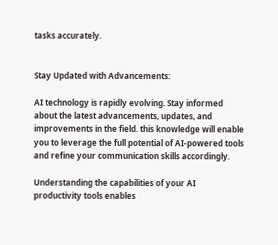tasks accurately.


Stay Updated with Advancements:

AI technology is rapidly evolving. Stay informed about the latest advancements, updates, and improvements in the field. this knowledge will enable you to leverage the full potential of AI-powered tools and refine your communication skills accordingly.

Understanding the capabilities of your AI productivity tools enables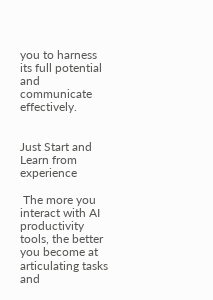you to harness its full potential and communicate effectively.


Just Start and Learn from experience

 The more you interact with AI productivity tools, the better you become at articulating tasks and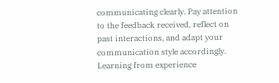communicating clearly. Pay attention to the feedback received, reflect on past interactions, and adapt your communication style accordingly. Learning from experience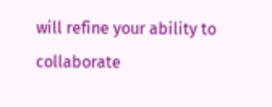will refine your ability to collaborate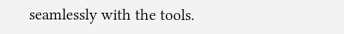seamlessly with the tools.